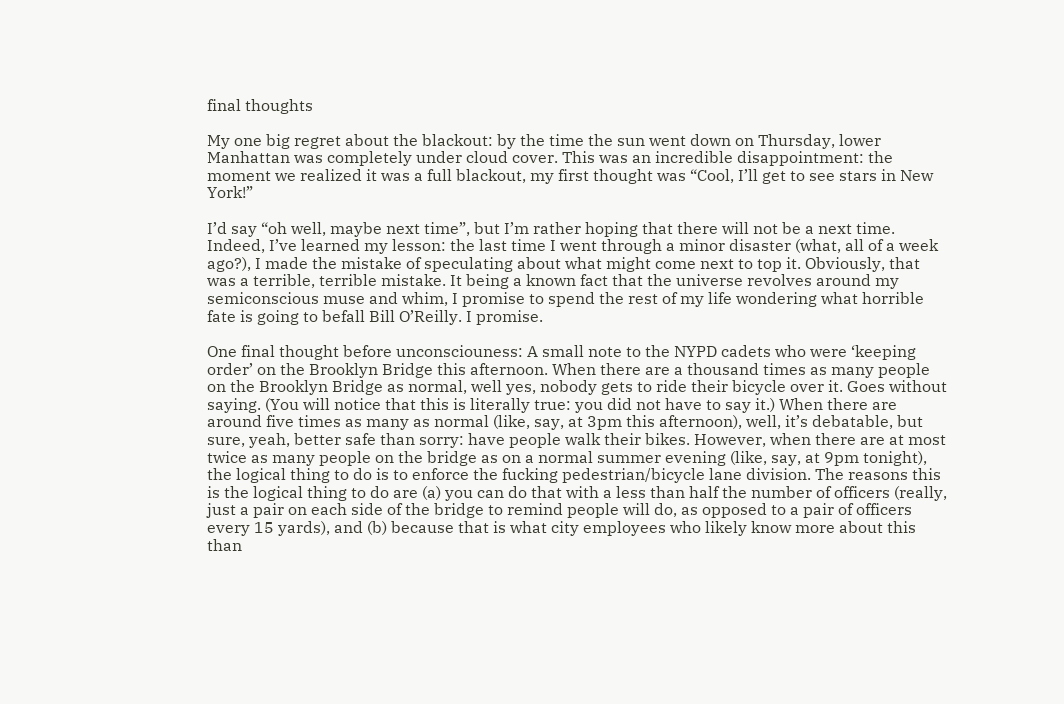final thoughts

My one big regret about the blackout: by the time the sun went down on Thursday, lower Manhattan was completely under cloud cover. This was an incredible disappointment: the moment we realized it was a full blackout, my first thought was “Cool, I’ll get to see stars in New York!”

I’d say “oh well, maybe next time”, but I’m rather hoping that there will not be a next time. Indeed, I’ve learned my lesson: the last time I went through a minor disaster (what, all of a week ago?), I made the mistake of speculating about what might come next to top it. Obviously, that was a terrible, terrible mistake. It being a known fact that the universe revolves around my semiconscious muse and whim, I promise to spend the rest of my life wondering what horrible fate is going to befall Bill O’Reilly. I promise.

One final thought before unconsciouness: A small note to the NYPD cadets who were ‘keeping order’ on the Brooklyn Bridge this afternoon. When there are a thousand times as many people on the Brooklyn Bridge as normal, well yes, nobody gets to ride their bicycle over it. Goes without saying. (You will notice that this is literally true: you did not have to say it.) When there are around five times as many as normal (like, say, at 3pm this afternoon), well, it’s debatable, but sure, yeah, better safe than sorry: have people walk their bikes. However, when there are at most twice as many people on the bridge as on a normal summer evening (like, say, at 9pm tonight), the logical thing to do is to enforce the fucking pedestrian/bicycle lane division. The reasons this is the logical thing to do are (a) you can do that with a less than half the number of officers (really, just a pair on each side of the bridge to remind people will do, as opposed to a pair of officers every 15 yards), and (b) because that is what city employees who likely know more about this than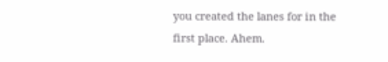you created the lanes for in the first place. Ahem.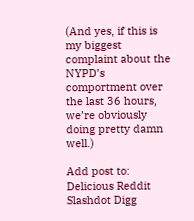(And yes, if this is my biggest complaint about the NYPD’s comportment over the last 36 hours, we’re obviously doing pretty damn well.)

Add post to:   Delicious Reddit Slashdot Digg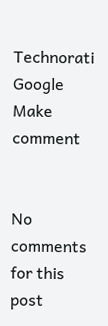Technorati Google
Make comment


No comments for this post